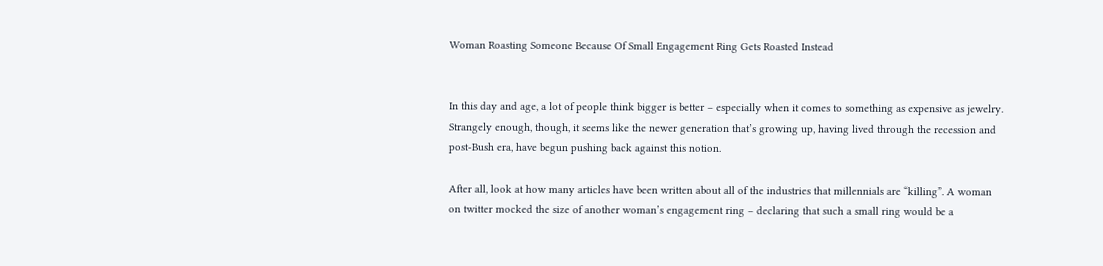Woman Roasting Someone Because Of Small Engagement Ring Gets Roasted Instead


In this day and age, a lot of people think bigger is better – especially when it comes to something as expensive as jewelry. Strangely enough, though, it seems like the newer generation that’s growing up, having lived through the recession and post-Bush era, have begun pushing back against this notion.

After all, look at how many articles have been written about all of the industries that millennials are “killing”. A woman on twitter mocked the size of another woman’s engagement ring – declaring that such a small ring would be a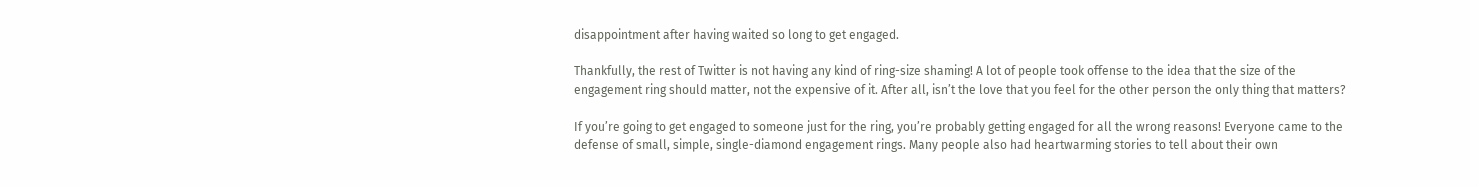disappointment after having waited so long to get engaged.

Thankfully, the rest of Twitter is not having any kind of ring-size shaming! A lot of people took offense to the idea that the size of the engagement ring should matter, not the expensive of it. After all, isn’t the love that you feel for the other person the only thing that matters?

If you’re going to get engaged to someone just for the ring, you’re probably getting engaged for all the wrong reasons! Everyone came to the defense of small, simple, single-diamond engagement rings. Many people also had heartwarming stories to tell about their own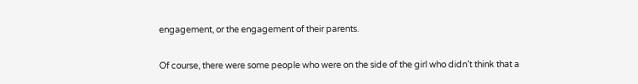engagement, or the engagement of their parents.

Of course, there were some people who were on the side of the girl who didn’t think that a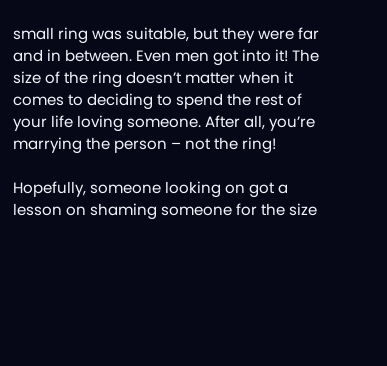small ring was suitable, but they were far and in between. Even men got into it! The size of the ring doesn’t matter when it comes to deciding to spend the rest of your life loving someone. After all, you’re marrying the person – not the ring!

Hopefully, someone looking on got a lesson on shaming someone for the size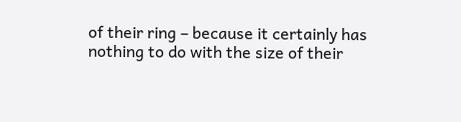of their ring – because it certainly has nothing to do with the size of their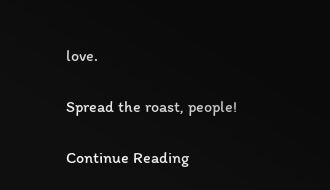love.

Spread the roast, people!

Continue Reading